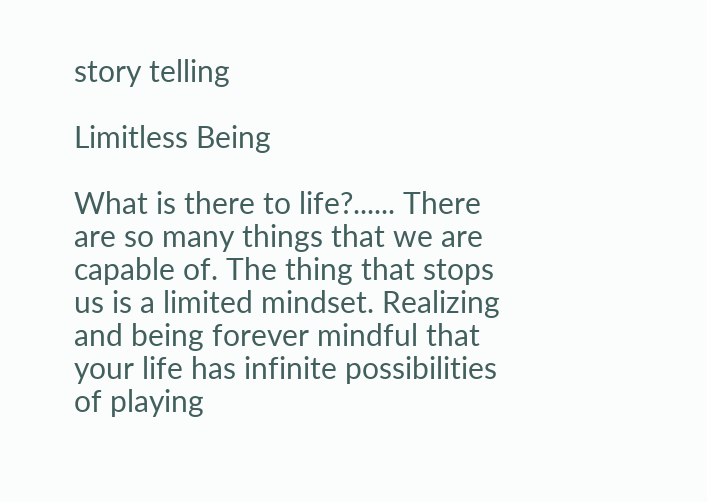story telling

Limitless Being

What is there to life?...... There are so many things that we are capable of. The thing that stops us is a limited mindset. Realizing and being forever mindful that your life has infinite possibilities of playing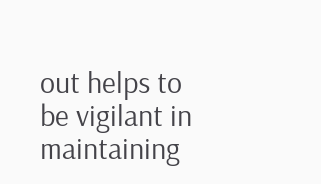out helps to be vigilant in maintaining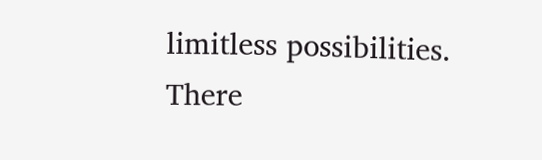limitless possibilities. There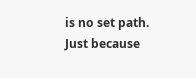is no set path. Just because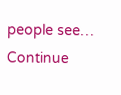people see… Continue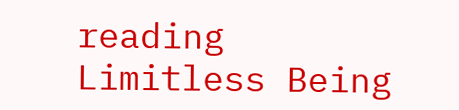reading Limitless Being